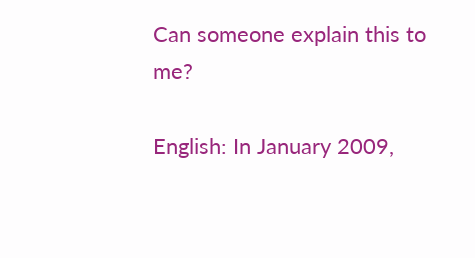Can someone explain this to me?

English: In January 2009,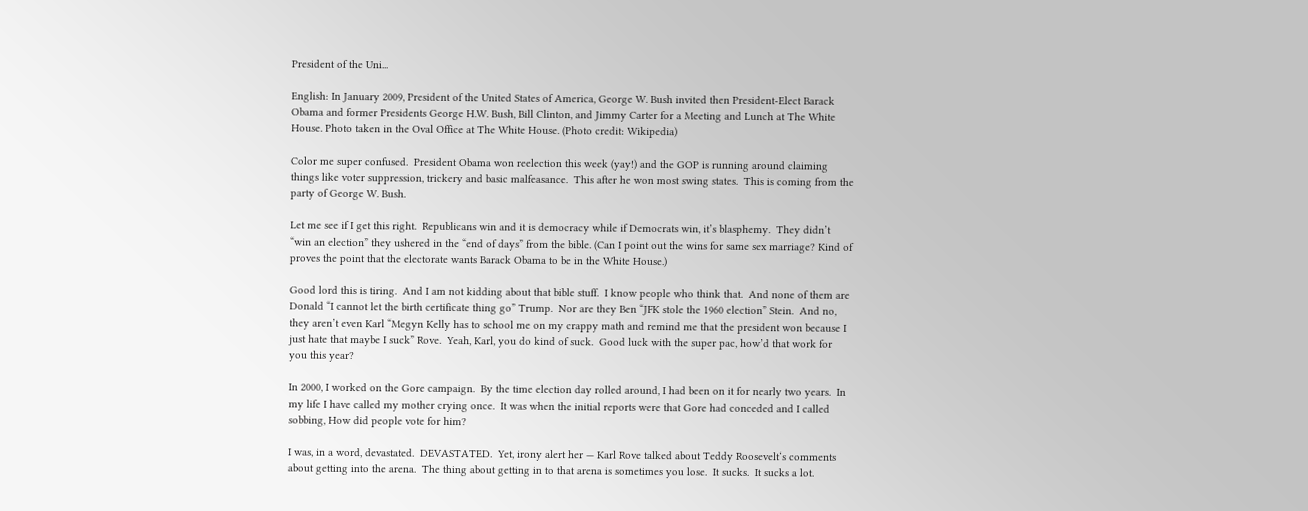President of the Uni...

English: In January 2009, President of the United States of America, George W. Bush invited then President-Elect Barack Obama and former Presidents George H.W. Bush, Bill Clinton, and Jimmy Carter for a Meeting and Lunch at The White House. Photo taken in the Oval Office at The White House. (Photo credit: Wikipedia)

Color me super confused.  President Obama won reelection this week (yay!) and the GOP is running around claiming things like voter suppression, trickery and basic malfeasance.  This after he won most swing states.  This is coming from the party of George W. Bush.

Let me see if I get this right.  Republicans win and it is democracy while if Democrats win, it’s blasphemy.  They didn’t “win an election” they ushered in the “end of days” from the bible. (Can I point out the wins for same sex marriage? Kind of proves the point that the electorate wants Barack Obama to be in the White House.)

Good lord this is tiring.  And I am not kidding about that bible stuff.  I know people who think that.  And none of them are Donald “I cannot let the birth certificate thing go” Trump.  Nor are they Ben “JFK stole the 1960 election” Stein.  And no, they aren’t even Karl “Megyn Kelly has to school me on my crappy math and remind me that the president won because I just hate that maybe I suck” Rove.  Yeah, Karl, you do kind of suck.  Good luck with the super pac, how’d that work for you this year?

In 2000, I worked on the Gore campaign.  By the time election day rolled around, I had been on it for nearly two years.  In my life I have called my mother crying once.  It was when the initial reports were that Gore had conceded and I called sobbing, How did people vote for him?

I was, in a word, devastated.  DEVASTATED.  Yet, irony alert her — Karl Rove talked about Teddy Roosevelt‘s comments about getting into the arena.  The thing about getting in to that arena is sometimes you lose.  It sucks.  It sucks a lot.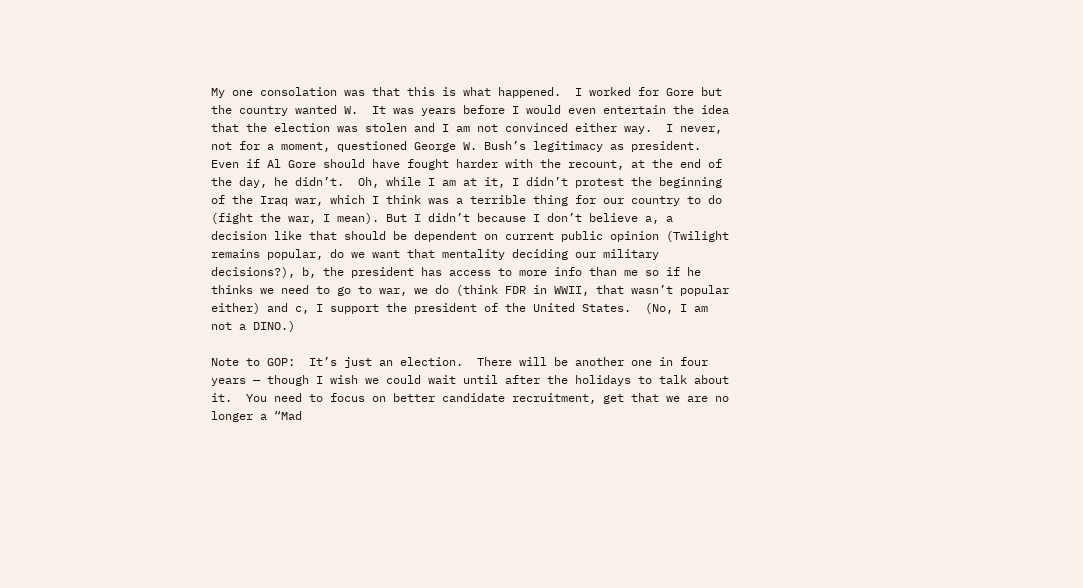My one consolation was that this is what happened.  I worked for Gore but the country wanted W.  It was years before I would even entertain the idea that the election was stolen and I am not convinced either way.  I never, not for a moment, questioned George W. Bush’s legitimacy as president.  Even if Al Gore should have fought harder with the recount, at the end of the day, he didn’t.  Oh, while I am at it, I didn’t protest the beginning of the Iraq war, which I think was a terrible thing for our country to do (fight the war, I mean). But I didn’t because I don’t believe a, a decision like that should be dependent on current public opinion (Twilight remains popular, do we want that mentality deciding our military decisions?), b, the president has access to more info than me so if he thinks we need to go to war, we do (think FDR in WWII, that wasn’t popular either) and c, I support the president of the United States.  (No, I am not a DINO.)

Note to GOP:  It’s just an election.  There will be another one in four years — though I wish we could wait until after the holidays to talk about it.  You need to focus on better candidate recruitment, get that we are no longer a “Mad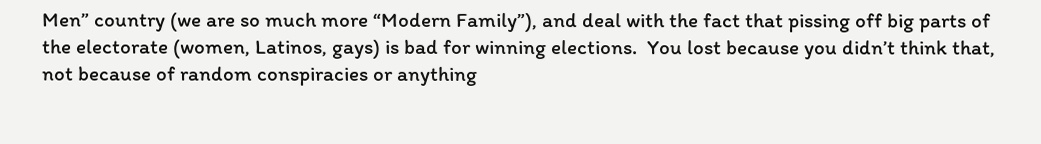Men” country (we are so much more “Modern Family”), and deal with the fact that pissing off big parts of the electorate (women, Latinos, gays) is bad for winning elections.  You lost because you didn’t think that, not because of random conspiracies or anything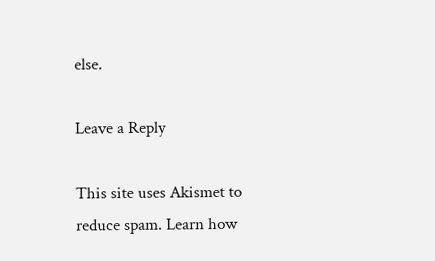else.

Leave a Reply

This site uses Akismet to reduce spam. Learn how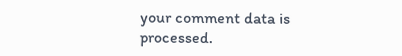your comment data is processed.